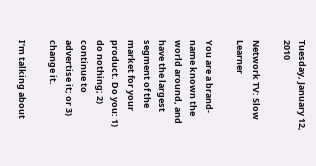Tuesday, January 12, 2010

Network TV: Slow Learner

You are a brand-name known the world around, and have the largest segment of the market for your product. Do you: 1) do nothing; 2) continue to advertise it; or 3) change it.

I’m talking about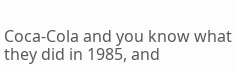Coca-Cola and you know what they did in 1985, and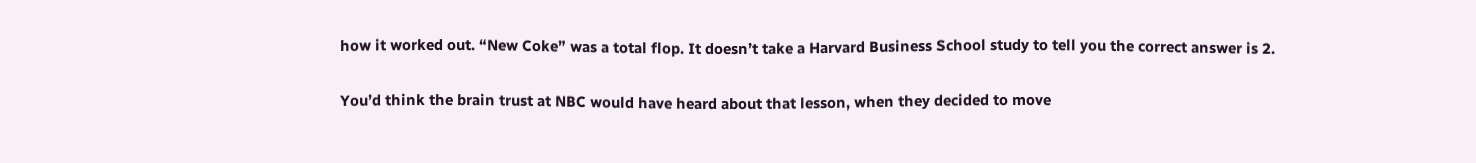how it worked out. “New Coke” was a total flop. It doesn’t take a Harvard Business School study to tell you the correct answer is 2.

You’d think the brain trust at NBC would have heard about that lesson, when they decided to move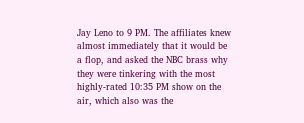Jay Leno to 9 PM. The affiliates knew almost immediately that it would be a flop, and asked the NBC brass why they were tinkering with the most highly-rated 10:35 PM show on the air, which also was the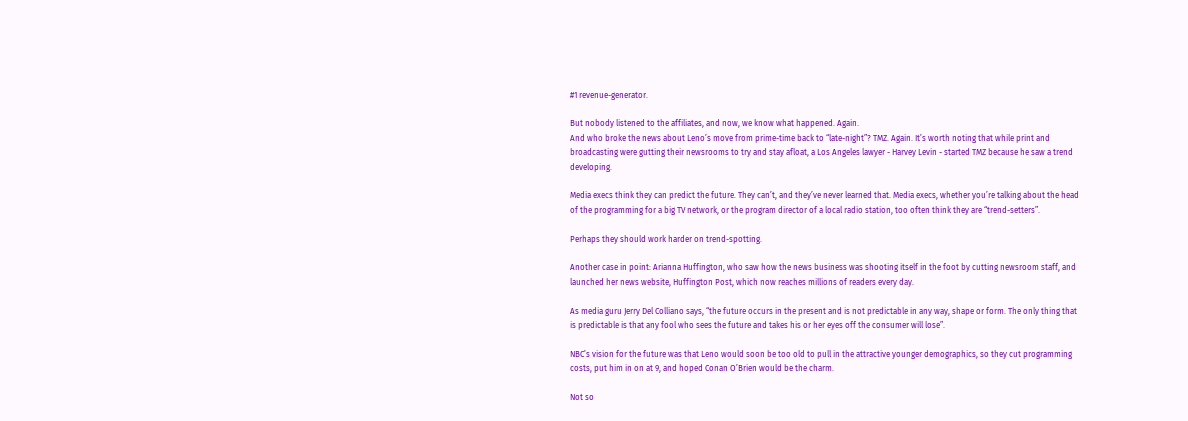#1 revenue-generator.

But nobody listened to the affiliates, and now, we know what happened. Again.
And who broke the news about Leno’s move from prime-time back to “late-night”? TMZ. Again. It’s worth noting that while print and broadcasting were gutting their newsrooms to try and stay afloat, a Los Angeles lawyer - Harvey Levin - started TMZ because he saw a trend developing.

Media execs think they can predict the future. They can’t, and they’ve never learned that. Media execs, whether you’re talking about the head of the programming for a big TV network, or the program director of a local radio station, too often think they are “trend-setters”.

Perhaps they should work harder on trend-spotting.

Another case in point: Arianna Huffington, who saw how the news business was shooting itself in the foot by cutting newsroom staff, and launched her news website, Huffington Post, which now reaches millions of readers every day.

As media guru Jerry Del Colliano says, “the future occurs in the present and is not predictable in any way, shape or form. The only thing that is predictable is that any fool who sees the future and takes his or her eyes off the consumer will lose”.

NBC’s vision for the future was that Leno would soon be too old to pull in the attractive younger demographics, so they cut programming costs, put him in on at 9, and hoped Conan O’Brien would be the charm.

Not so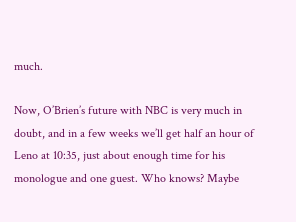much.

Now, O’Brien’s future with NBC is very much in doubt, and in a few weeks we’ll get half an hour of Leno at 10:35, just about enough time for his monologue and one guest. Who knows? Maybe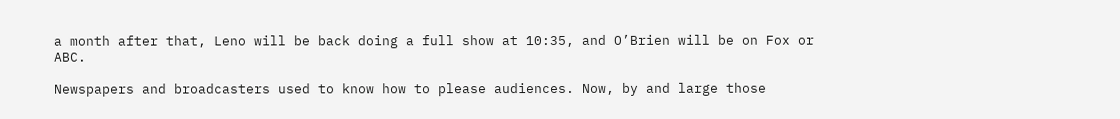a month after that, Leno will be back doing a full show at 10:35, and O’Brien will be on Fox or ABC.

Newspapers and broadcasters used to know how to please audiences. Now, by and large those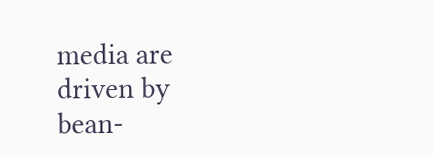media are driven by bean-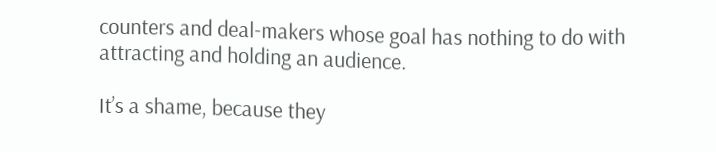counters and deal-makers whose goal has nothing to do with attracting and holding an audience.

It’s a shame, because they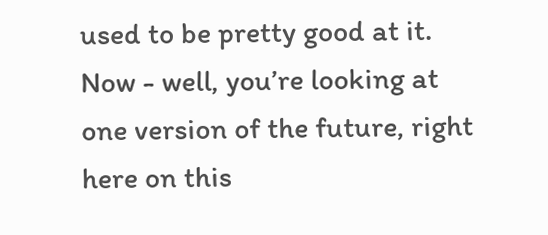used to be pretty good at it. Now - well, you’re looking at one version of the future, right here on this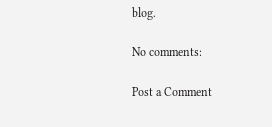blog.

No comments:

Post a Comment